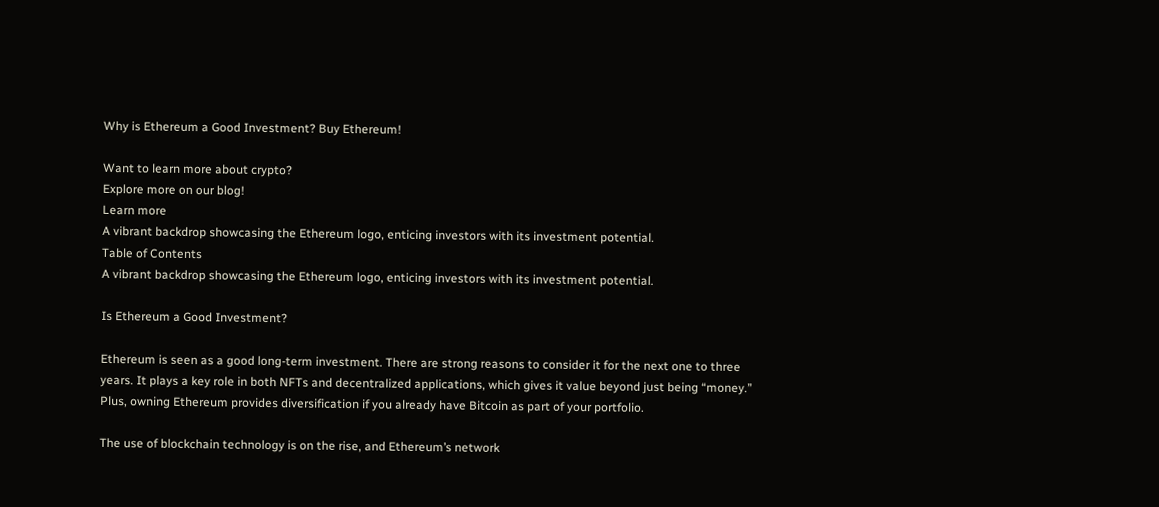Why is Ethereum a Good Investment? Buy Ethereum!

Want to learn more about crypto?
Explore more on our blog!
Learn more
A vibrant backdrop showcasing the Ethereum logo, enticing investors with its investment potential.
Table of Contents
A vibrant backdrop showcasing the Ethereum logo, enticing investors with its investment potential.

Is Ethereum a Good Investment?

Ethereum is seen as a good long-term investment. There are strong reasons to consider it for the next one to three years. It plays a key role in both NFTs and decentralized applications, which gives it value beyond just being “money.” Plus, owning Ethereum provides diversification if you already have Bitcoin as part of your portfolio.

The use of blockchain technology is on the rise, and Ethereum’s network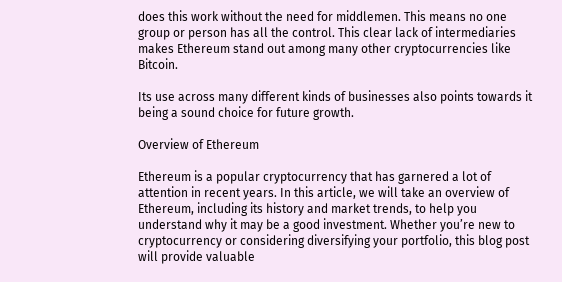does this work without the need for middlemen. This means no one group or person has all the control. This clear lack of intermediaries makes Ethereum stand out among many other cryptocurrencies like Bitcoin.

Its use across many different kinds of businesses also points towards it being a sound choice for future growth.

Overview of Ethereum

Ethereum is a popular cryptocurrency that has garnered a lot of attention in recent years. In this article, we will take an overview of Ethereum, including its history and market trends, to help you understand why it may be a good investment. Whether you’re new to cryptocurrency or considering diversifying your portfolio, this blog post will provide valuable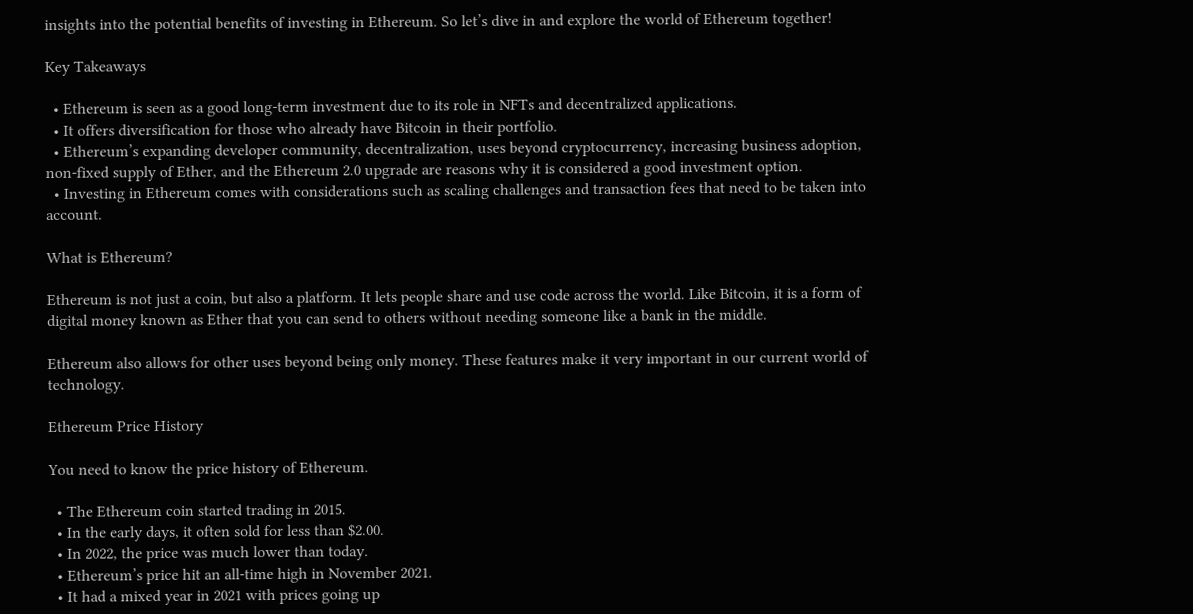insights into the potential benefits of investing in Ethereum. So let’s dive in and explore the world of Ethereum together!

Key Takeaways

  • Ethereum is seen as a good long-term investment due to its role in NFTs and decentralized applications.
  • It offers diversification for those who already have Bitcoin in their portfolio.
  • Ethereum’s expanding developer community, decentralization, uses beyond cryptocurrency, increasing business adoption, non-fixed supply of Ether, and the Ethereum 2.0 upgrade are reasons why it is considered a good investment option.
  • Investing in Ethereum comes with considerations such as scaling challenges and transaction fees that need to be taken into account.

What is Ethereum?

Ethereum is not just a coin, but also a platform. It lets people share and use code across the world. Like Bitcoin, it is a form of digital money known as Ether that you can send to others without needing someone like a bank in the middle.

Ethereum also allows for other uses beyond being only money. These features make it very important in our current world of technology.

Ethereum Price History

You need to know the price history of Ethereum.

  • The Ethereum coin started trading in 2015.
  • In the early days, it often sold for less than $2.00.
  • In 2022, the price was much lower than today.
  • Ethereum’s price hit an all-time high in November 2021.
  • It had a mixed year in 2021 with prices going up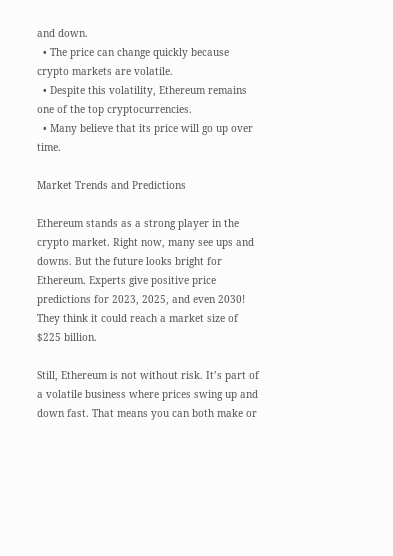and down.
  • The price can change quickly because crypto markets are volatile.
  • Despite this volatility, Ethereum remains one of the top cryptocurrencies.
  • Many believe that its price will go up over time.

Market Trends and Predictions

Ethereum stands as a strong player in the crypto market. Right now, many see ups and downs. But the future looks bright for Ethereum. Experts give positive price predictions for 2023, 2025, and even 2030! They think it could reach a market size of $225 billion.

Still, Ethereum is not without risk. It’s part of a volatile business where prices swing up and down fast. That means you can both make or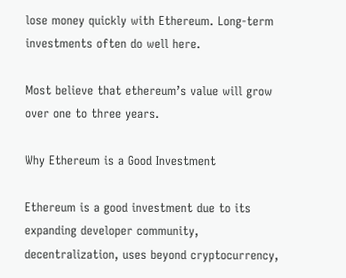lose money quickly with Ethereum. Long-term investments often do well here.

Most believe that ethereum’s value will grow over one to three years.

Why Ethereum is a Good Investment

Ethereum is a good investment due to its expanding developer community, decentralization, uses beyond cryptocurrency,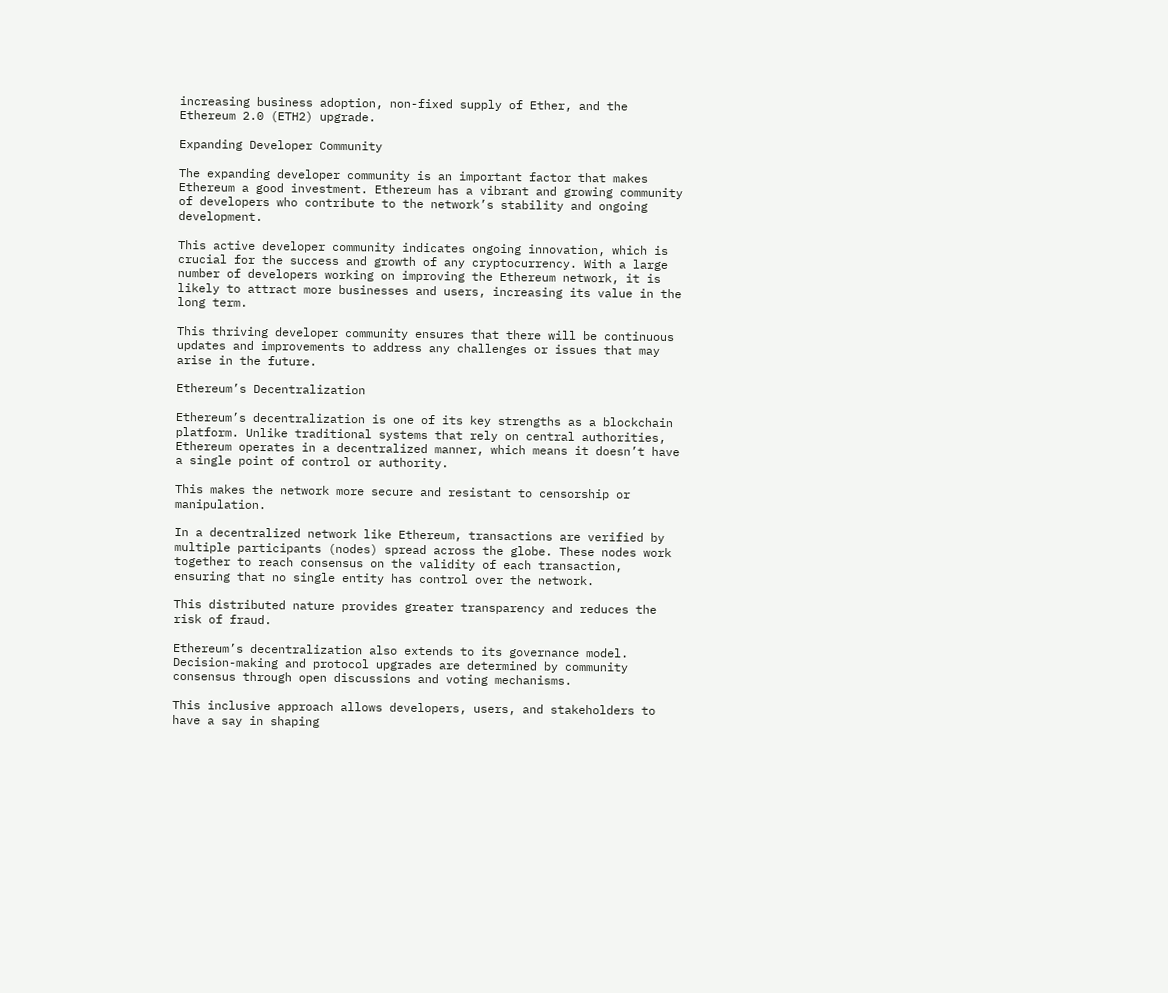increasing business adoption, non-fixed supply of Ether, and the Ethereum 2.0 (ETH2) upgrade.

Expanding Developer Community

The expanding developer community is an important factor that makes Ethereum a good investment. Ethereum has a vibrant and growing community of developers who contribute to the network’s stability and ongoing development.

This active developer community indicates ongoing innovation, which is crucial for the success and growth of any cryptocurrency. With a large number of developers working on improving the Ethereum network, it is likely to attract more businesses and users, increasing its value in the long term.

This thriving developer community ensures that there will be continuous updates and improvements to address any challenges or issues that may arise in the future.

Ethereum’s Decentralization

Ethereum’s decentralization is one of its key strengths as a blockchain platform. Unlike traditional systems that rely on central authorities, Ethereum operates in a decentralized manner, which means it doesn’t have a single point of control or authority.

This makes the network more secure and resistant to censorship or manipulation.

In a decentralized network like Ethereum, transactions are verified by multiple participants (nodes) spread across the globe. These nodes work together to reach consensus on the validity of each transaction, ensuring that no single entity has control over the network.

This distributed nature provides greater transparency and reduces the risk of fraud.

Ethereum’s decentralization also extends to its governance model. Decision-making and protocol upgrades are determined by community consensus through open discussions and voting mechanisms.

This inclusive approach allows developers, users, and stakeholders to have a say in shaping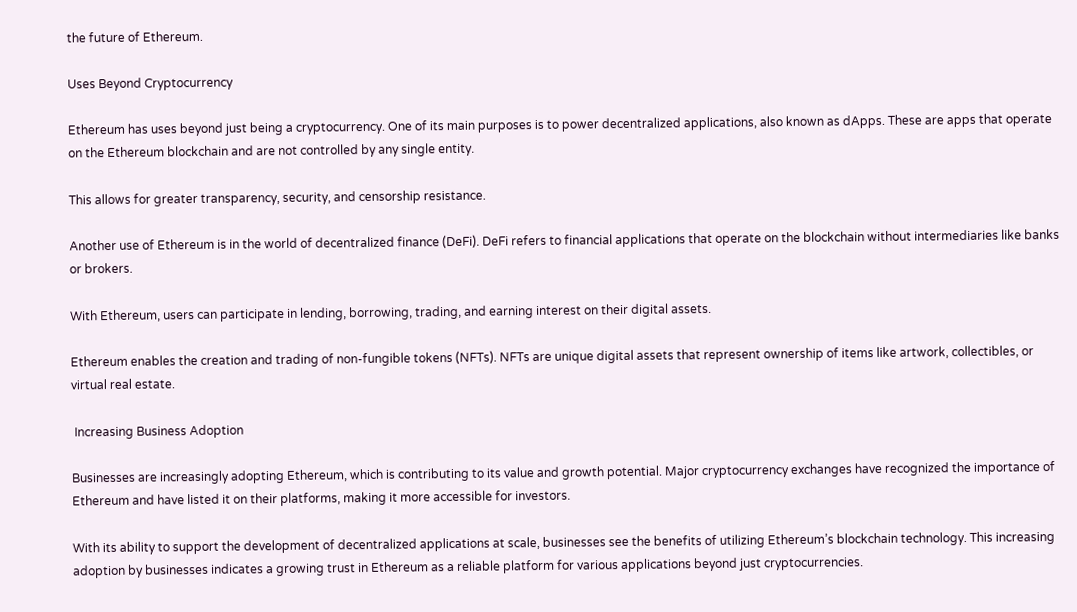the future of Ethereum.

Uses Beyond Cryptocurrency

Ethereum has uses beyond just being a cryptocurrency. One of its main purposes is to power decentralized applications, also known as dApps. These are apps that operate on the Ethereum blockchain and are not controlled by any single entity.

This allows for greater transparency, security, and censorship resistance.

Another use of Ethereum is in the world of decentralized finance (DeFi). DeFi refers to financial applications that operate on the blockchain without intermediaries like banks or brokers.

With Ethereum, users can participate in lending, borrowing, trading, and earning interest on their digital assets.

Ethereum enables the creation and trading of non-fungible tokens (NFTs). NFTs are unique digital assets that represent ownership of items like artwork, collectibles, or virtual real estate.

 Increasing Business Adoption

Businesses are increasingly adopting Ethereum, which is contributing to its value and growth potential. Major cryptocurrency exchanges have recognized the importance of Ethereum and have listed it on their platforms, making it more accessible for investors.

With its ability to support the development of decentralized applications at scale, businesses see the benefits of utilizing Ethereum’s blockchain technology. This increasing adoption by businesses indicates a growing trust in Ethereum as a reliable platform for various applications beyond just cryptocurrencies.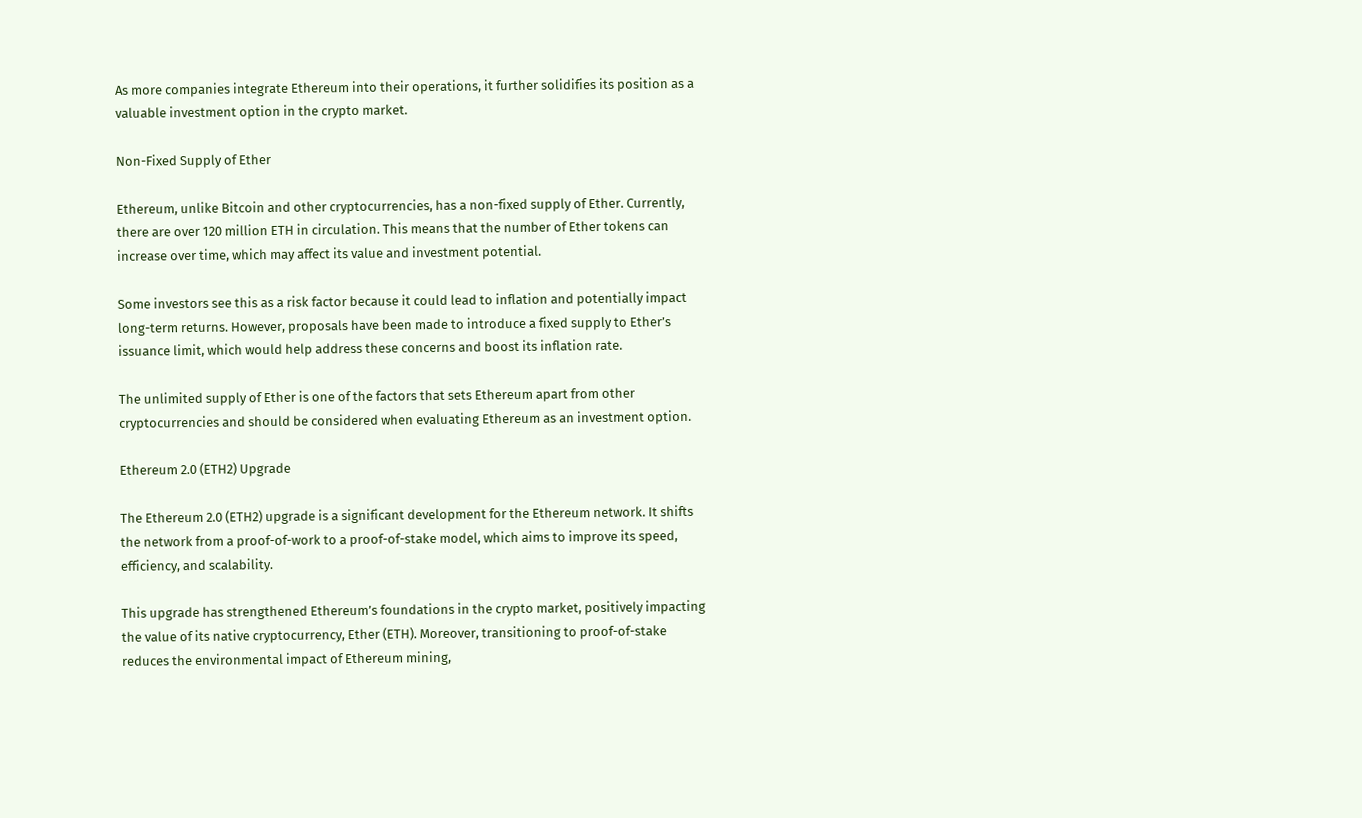As more companies integrate Ethereum into their operations, it further solidifies its position as a valuable investment option in the crypto market.

Non-Fixed Supply of Ether

Ethereum, unlike Bitcoin and other cryptocurrencies, has a non-fixed supply of Ether. Currently, there are over 120 million ETH in circulation. This means that the number of Ether tokens can increase over time, which may affect its value and investment potential.

Some investors see this as a risk factor because it could lead to inflation and potentially impact long-term returns. However, proposals have been made to introduce a fixed supply to Ether’s issuance limit, which would help address these concerns and boost its inflation rate.

The unlimited supply of Ether is one of the factors that sets Ethereum apart from other cryptocurrencies and should be considered when evaluating Ethereum as an investment option.

Ethereum 2.0 (ETH2) Upgrade

The Ethereum 2.0 (ETH2) upgrade is a significant development for the Ethereum network. It shifts the network from a proof-of-work to a proof-of-stake model, which aims to improve its speed, efficiency, and scalability.

This upgrade has strengthened Ethereum’s foundations in the crypto market, positively impacting the value of its native cryptocurrency, Ether (ETH). Moreover, transitioning to proof-of-stake reduces the environmental impact of Ethereum mining,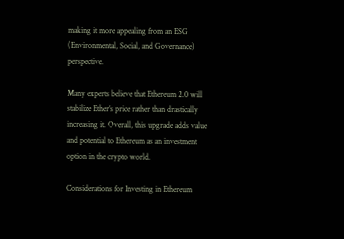making it more appealing from an ESG (Environmental, Social, and Governance) perspective.

Many experts believe that Ethereum 2.0 will stabilize Ether’s price rather than drastically increasing it. Overall, this upgrade adds value and potential to Ethereum as an investment option in the crypto world.

Considerations for Investing in Ethereum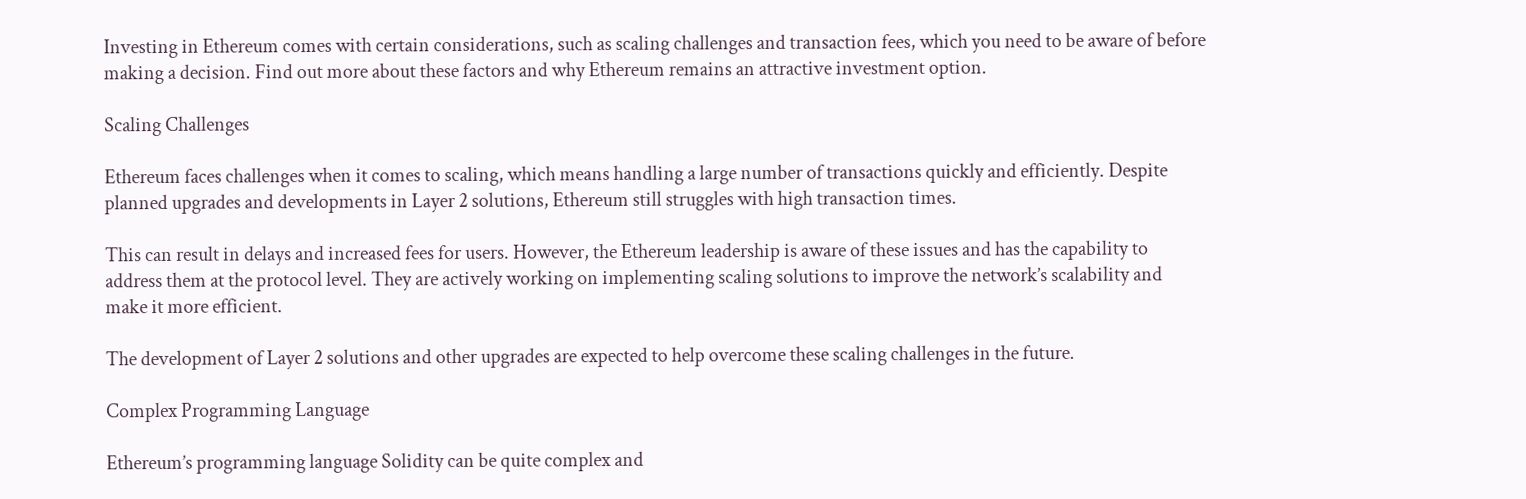Investing in Ethereum comes with certain considerations, such as scaling challenges and transaction fees, which you need to be aware of before making a decision. Find out more about these factors and why Ethereum remains an attractive investment option.

Scaling Challenges

Ethereum faces challenges when it comes to scaling, which means handling a large number of transactions quickly and efficiently. Despite planned upgrades and developments in Layer 2 solutions, Ethereum still struggles with high transaction times.

This can result in delays and increased fees for users. However, the Ethereum leadership is aware of these issues and has the capability to address them at the protocol level. They are actively working on implementing scaling solutions to improve the network’s scalability and make it more efficient.

The development of Layer 2 solutions and other upgrades are expected to help overcome these scaling challenges in the future.

Complex Programming Language

Ethereum’s programming language Solidity can be quite complex and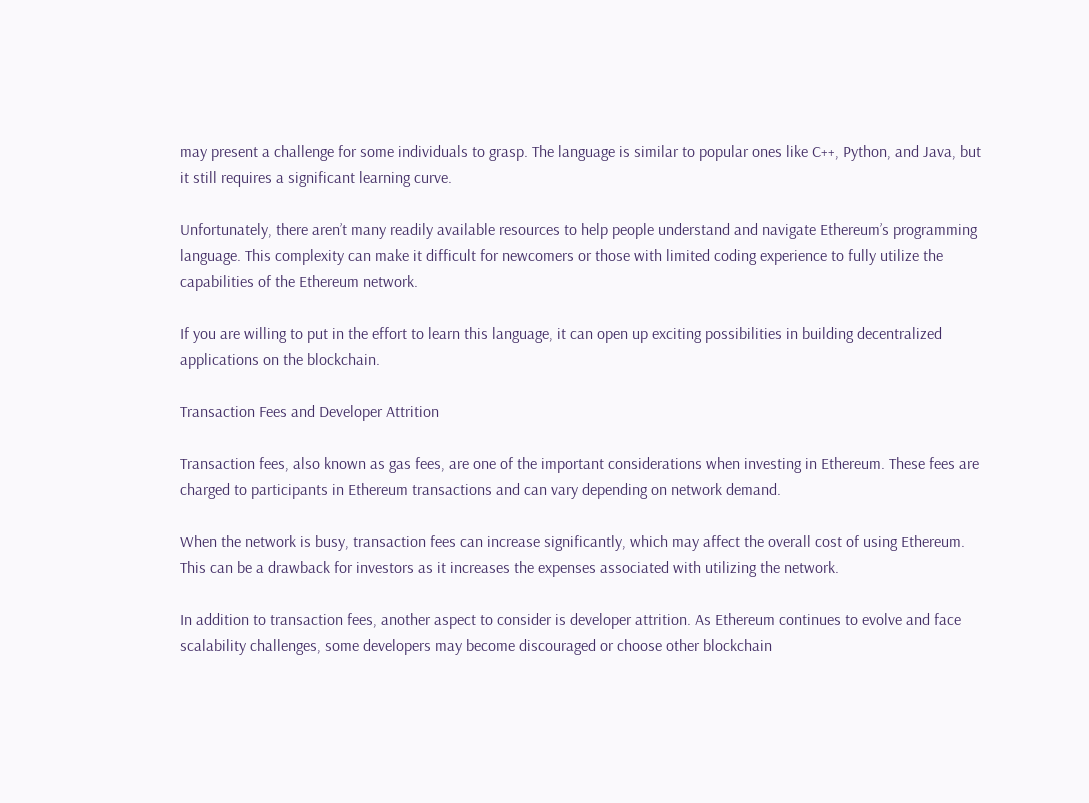may present a challenge for some individuals to grasp. The language is similar to popular ones like C++, Python, and Java, but it still requires a significant learning curve.

Unfortunately, there aren’t many readily available resources to help people understand and navigate Ethereum’s programming language. This complexity can make it difficult for newcomers or those with limited coding experience to fully utilize the capabilities of the Ethereum network.

If you are willing to put in the effort to learn this language, it can open up exciting possibilities in building decentralized applications on the blockchain.

Transaction Fees and Developer Attrition

Transaction fees, also known as gas fees, are one of the important considerations when investing in Ethereum. These fees are charged to participants in Ethereum transactions and can vary depending on network demand.

When the network is busy, transaction fees can increase significantly, which may affect the overall cost of using Ethereum. This can be a drawback for investors as it increases the expenses associated with utilizing the network.

In addition to transaction fees, another aspect to consider is developer attrition. As Ethereum continues to evolve and face scalability challenges, some developers may become discouraged or choose other blockchain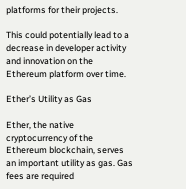platforms for their projects.

This could potentially lead to a decrease in developer activity and innovation on the Ethereum platform over time.

Ether’s Utility as Gas

Ether, the native cryptocurrency of the Ethereum blockchain, serves an important utility as gas. Gas fees are required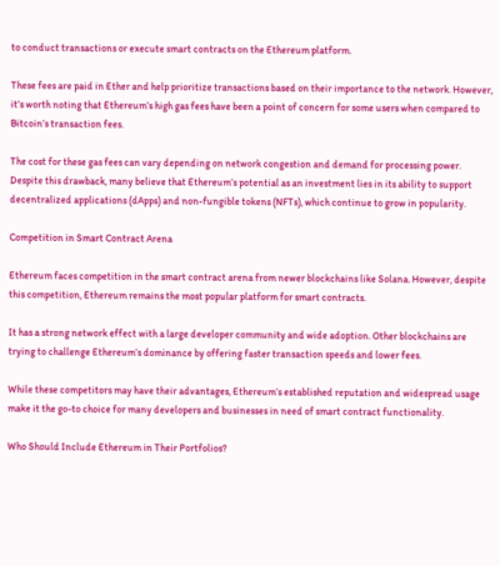to conduct transactions or execute smart contracts on the Ethereum platform.

These fees are paid in Ether and help prioritize transactions based on their importance to the network. However, it’s worth noting that Ethereum’s high gas fees have been a point of concern for some users when compared to Bitcoin’s transaction fees.

The cost for these gas fees can vary depending on network congestion and demand for processing power. Despite this drawback, many believe that Ethereum’s potential as an investment lies in its ability to support decentralized applications (dApps) and non-fungible tokens (NFTs), which continue to grow in popularity.

Competition in Smart Contract Arena

Ethereum faces competition in the smart contract arena from newer blockchains like Solana. However, despite this competition, Ethereum remains the most popular platform for smart contracts.

It has a strong network effect with a large developer community and wide adoption. Other blockchains are trying to challenge Ethereum’s dominance by offering faster transaction speeds and lower fees.

While these competitors may have their advantages, Ethereum’s established reputation and widespread usage make it the go-to choice for many developers and businesses in need of smart contract functionality.

Who Should Include Ethereum in Their Portfolios?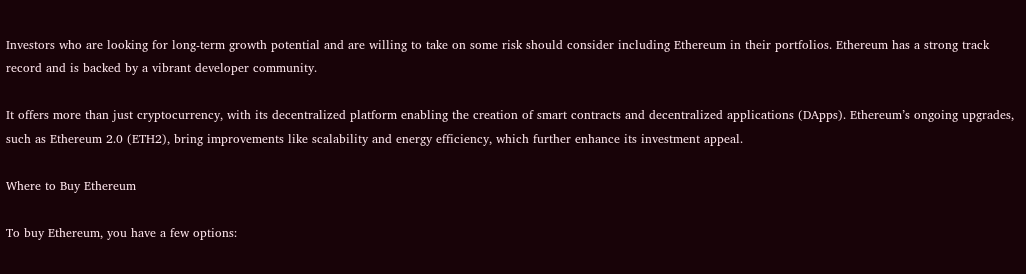Investors who are looking for long-term growth potential and are willing to take on some risk should consider including Ethereum in their portfolios. Ethereum has a strong track record and is backed by a vibrant developer community.

It offers more than just cryptocurrency, with its decentralized platform enabling the creation of smart contracts and decentralized applications (DApps). Ethereum’s ongoing upgrades, such as Ethereum 2.0 (ETH2), bring improvements like scalability and energy efficiency, which further enhance its investment appeal.

Where to Buy Ethereum

To buy Ethereum, you have a few options: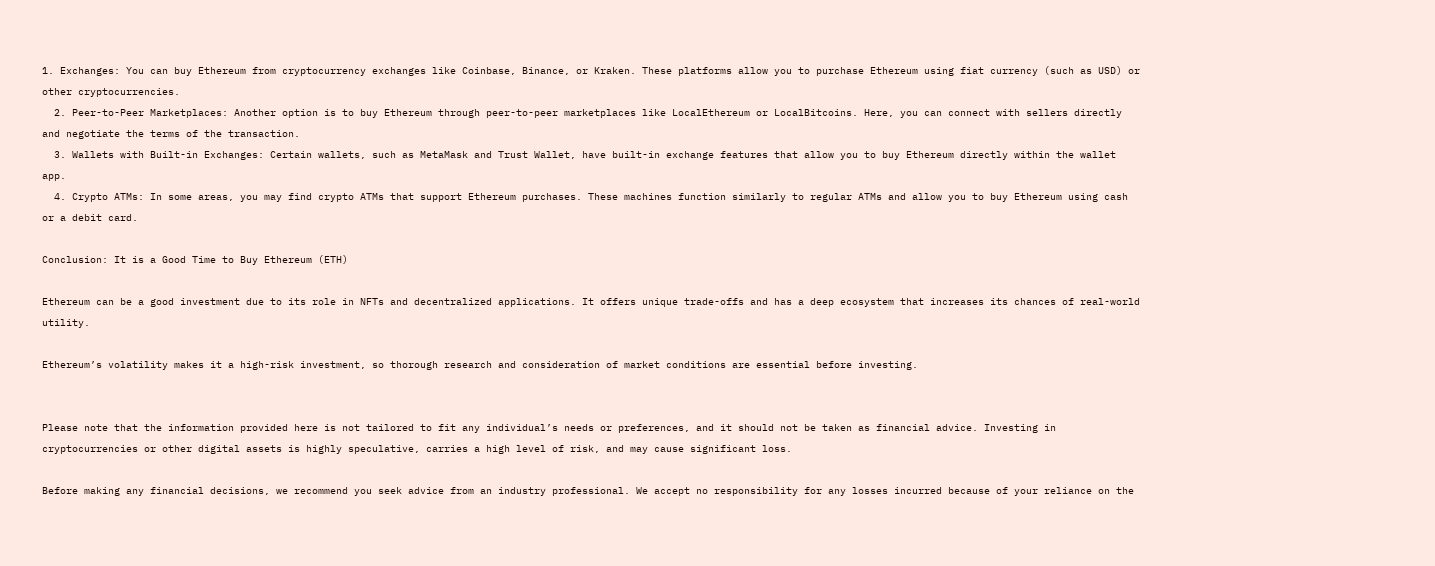1. Exchanges: You can buy Ethereum from cryptocurrency exchanges like Coinbase, Binance, or Kraken. These platforms allow you to purchase Ethereum using fiat currency (such as USD) or other cryptocurrencies.
  2. Peer-to-Peer Marketplaces: Another option is to buy Ethereum through peer-to-peer marketplaces like LocalEthereum or LocalBitcoins. Here, you can connect with sellers directly and negotiate the terms of the transaction.
  3. Wallets with Built-in Exchanges: Certain wallets, such as MetaMask and Trust Wallet, have built-in exchange features that allow you to buy Ethereum directly within the wallet app.
  4. Crypto ATMs: In some areas, you may find crypto ATMs that support Ethereum purchases. These machines function similarly to regular ATMs and allow you to buy Ethereum using cash or a debit card.

Conclusion: It is a Good Time to Buy Ethereum (ETH)

Ethereum can be a good investment due to its role in NFTs and decentralized applications. It offers unique trade-offs and has a deep ecosystem that increases its chances of real-world utility.

Ethereum’s volatility makes it a high-risk investment, so thorough research and consideration of market conditions are essential before investing.


Please note that the information provided here is not tailored to fit any individual’s needs or preferences, and it should not be taken as financial advice. Investing in cryptocurrencies or other digital assets is highly speculative, carries a high level of risk, and may cause significant loss.

Before making any financial decisions, we recommend you seek advice from an industry professional. We accept no responsibility for any losses incurred because of your reliance on the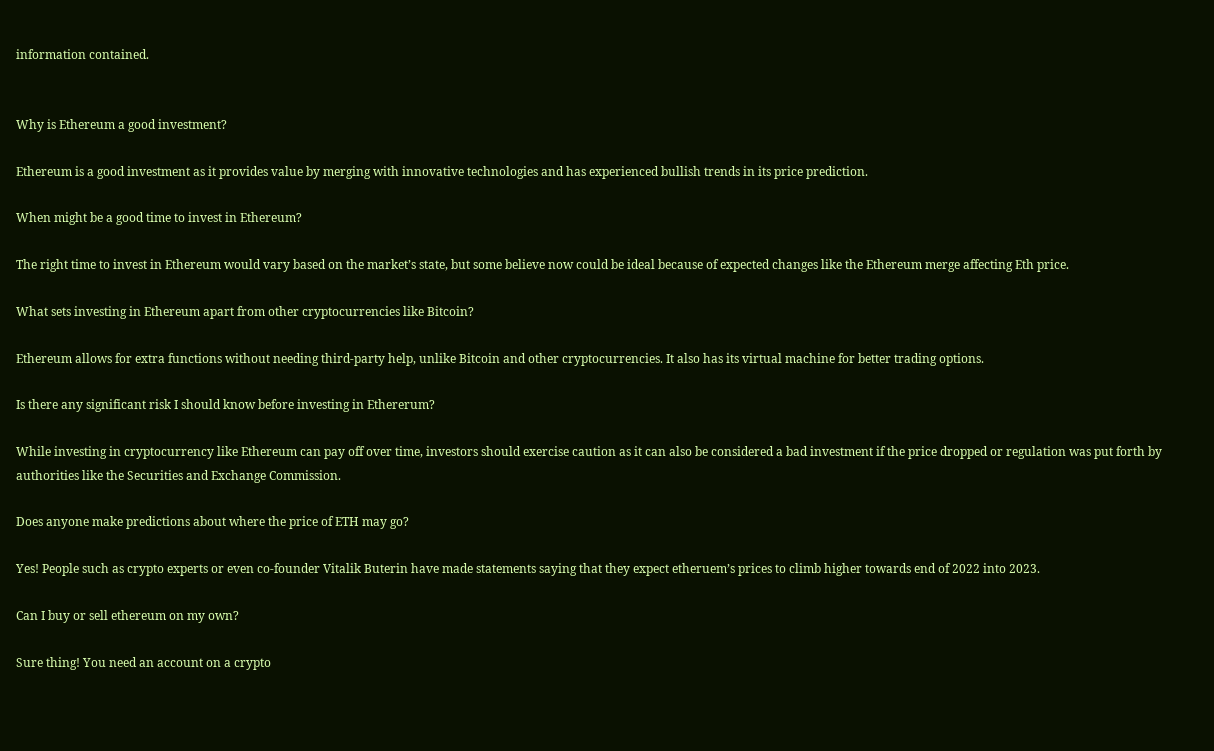information contained.


Why is Ethereum a good investment?

Ethereum is a good investment as it provides value by merging with innovative technologies and has experienced bullish trends in its price prediction.

When might be a good time to invest in Ethereum?

The right time to invest in Ethereum would vary based on the market’s state, but some believe now could be ideal because of expected changes like the Ethereum merge affecting Eth price.

What sets investing in Ethereum apart from other cryptocurrencies like Bitcoin?

Ethereum allows for extra functions without needing third-party help, unlike Bitcoin and other cryptocurrencies. It also has its virtual machine for better trading options.

Is there any significant risk I should know before investing in Ethererum?

While investing in cryptocurrency like Ethereum can pay off over time, investors should exercise caution as it can also be considered a bad investment if the price dropped or regulation was put forth by authorities like the Securities and Exchange Commission.

Does anyone make predictions about where the price of ETH may go?

Yes! People such as crypto experts or even co-founder Vitalik Buterin have made statements saying that they expect etheruem’s prices to climb higher towards end of 2022 into 2023.

Can I buy or sell ethereum on my own?

Sure thing! You need an account on a crypto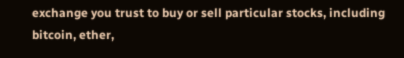exchange you trust to buy or sell particular stocks, including bitcoin, ether,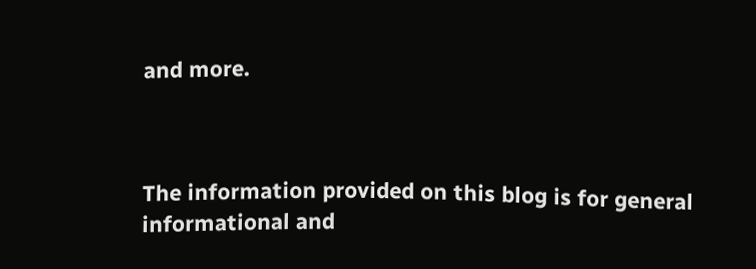and more.



The information provided on this blog is for general informational and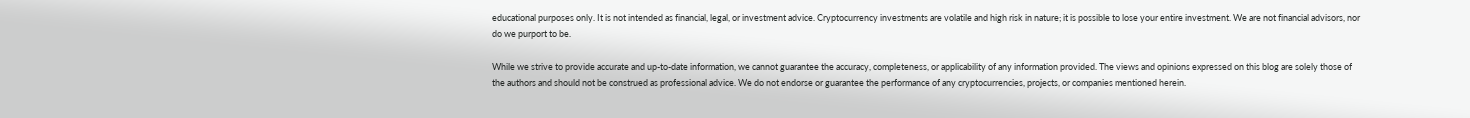educational purposes only. It is not intended as financial, legal, or investment advice. Cryptocurrency investments are volatile and high risk in nature; it is possible to lose your entire investment. We are not financial advisors, nor do we purport to be.

While we strive to provide accurate and up-to-date information, we cannot guarantee the accuracy, completeness, or applicability of any information provided. The views and opinions expressed on this blog are solely those of the authors and should not be construed as professional advice. We do not endorse or guarantee the performance of any cryptocurrencies, projects, or companies mentioned herein.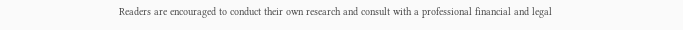Readers are encouraged to conduct their own research and consult with a professional financial and legal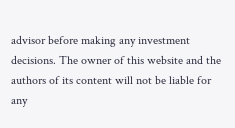advisor before making any investment decisions. The owner of this website and the authors of its content will not be liable for any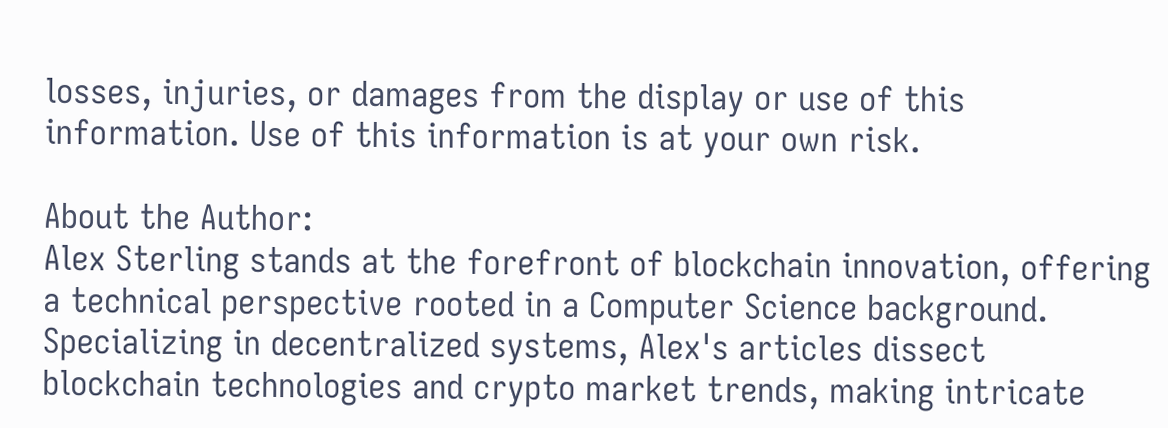losses, injuries, or damages from the display or use of this information. Use of this information is at your own risk.

About the Author:
Alex Sterling stands at the forefront of blockchain innovation, offering a technical perspective rooted in a Computer Science background. Specializing in decentralized systems, Alex's articles dissect blockchain technologies and crypto market trends, making intricate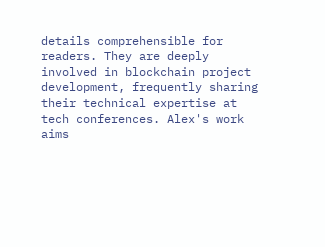details comprehensible for readers. They are deeply involved in blockchain project development, frequently sharing their technical expertise at tech conferences. Alex's work aims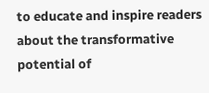to educate and inspire readers about the transformative potential of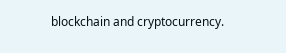blockchain and cryptocurrency.